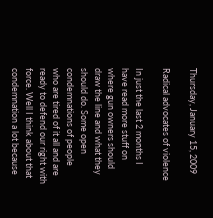Thursday, January 15, 2009

Radical advocates of violence

In just the last 2 months I have read more stuff on where gun owners should draw the line and what they should do. Some open condemnations of people who are tired of it all and are ready to defend our right with force. Well I think about that condemnation a lot because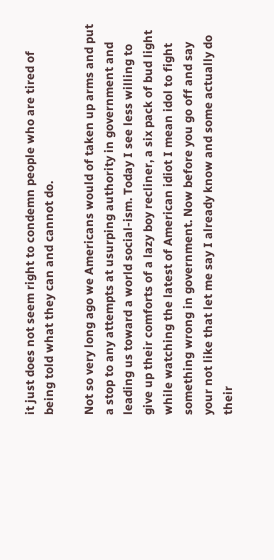it just does not seem right to condemn people who are tired of being told what they can and cannot do.

Not so very long ago we Americans would of taken up arms and put a stop to any attempts at usurping authority in government and leading us toward a world social-ism. Today I see less willing to give up their comforts of a lazy boy recliner, a six pack of bud light while watching the latest of American idiot I mean idol to fight something wrong in government. Now before you go off and say your not like that let me say I already know and some actually do their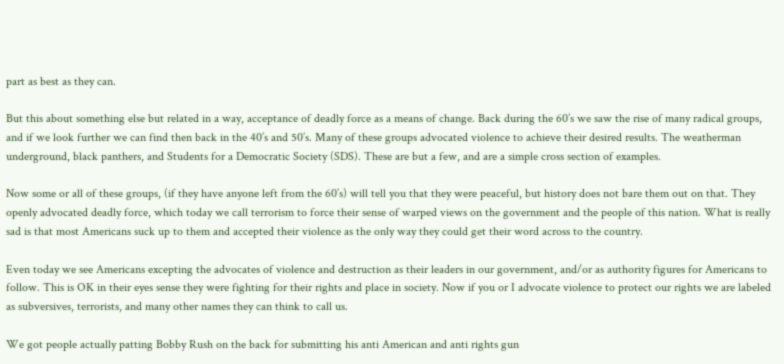part as best as they can.

But this about something else but related in a way, acceptance of deadly force as a means of change. Back during the 60’s we saw the rise of many radical groups, and if we look further we can find then back in the 40’s and 50’s. Many of these groups advocated violence to achieve their desired results. The weatherman underground, black panthers, and Students for a Democratic Society (SDS). These are but a few, and are a simple cross section of examples.

Now some or all of these groups, (if they have anyone left from the 60’s) will tell you that they were peaceful, but history does not bare them out on that. They openly advocated deadly force, which today we call terrorism to force their sense of warped views on the government and the people of this nation. What is really sad is that most Americans suck up to them and accepted their violence as the only way they could get their word across to the country.

Even today we see Americans excepting the advocates of violence and destruction as their leaders in our government, and/or as authority figures for Americans to follow. This is OK in their eyes sense they were fighting for their rights and place in society. Now if you or I advocate violence to protect our rights we are labeled as subversives, terrorists, and many other names they can think to call us.

We got people actually patting Bobby Rush on the back for submitting his anti American and anti rights gun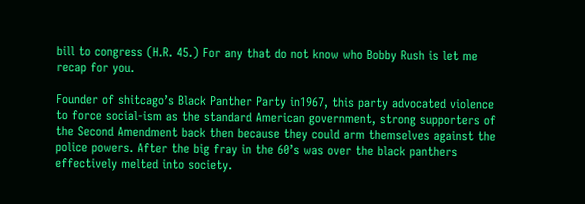bill to congress (H.R. 45.) For any that do not know who Bobby Rush is let me recap for you.

Founder of shitcago’s Black Panther Party in1967, this party advocated violence to force social-ism as the standard American government, strong supporters of the Second Amendment back then because they could arm themselves against the police powers. After the big fray in the 60’s was over the black panthers effectively melted into society.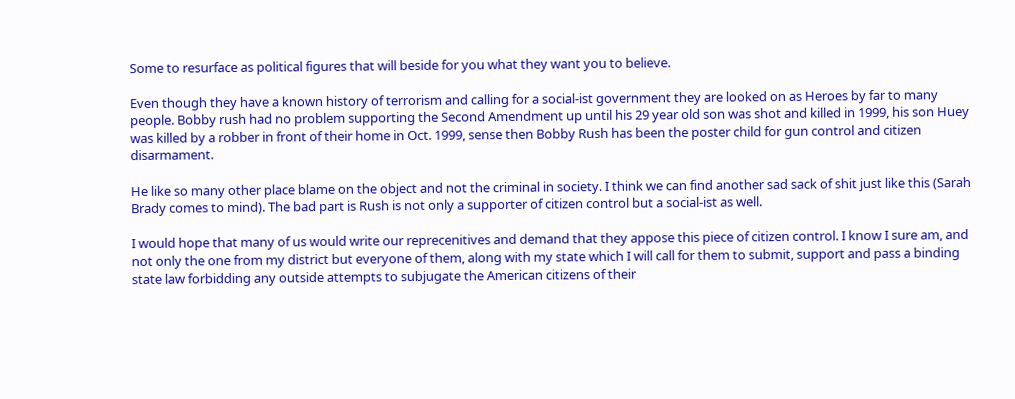Some to resurface as political figures that will beside for you what they want you to believe.

Even though they have a known history of terrorism and calling for a social-ist government they are looked on as Heroes by far to many people. Bobby rush had no problem supporting the Second Amendment up until his 29 year old son was shot and killed in 1999, his son Huey was killed by a robber in front of their home in Oct. 1999, sense then Bobby Rush has been the poster child for gun control and citizen disarmament.

He like so many other place blame on the object and not the criminal in society. I think we can find another sad sack of shit just like this (Sarah Brady comes to mind). The bad part is Rush is not only a supporter of citizen control but a social-ist as well.

I would hope that many of us would write our reprecenitives and demand that they appose this piece of citizen control. I know I sure am, and not only the one from my district but everyone of them, along with my state which I will call for them to submit, support and pass a binding state law forbidding any outside attempts to subjugate the American citizens of their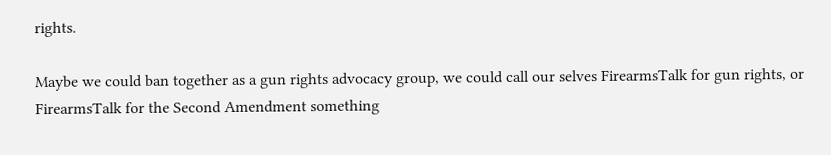rights.

Maybe we could ban together as a gun rights advocacy group, we could call our selves FirearmsTalk for gun rights, or FirearmsTalk for the Second Amendment something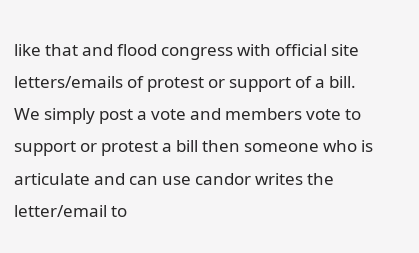like that and flood congress with official site letters/emails of protest or support of a bill. We simply post a vote and members vote to support or protest a bill then someone who is articulate and can use candor writes the letter/email to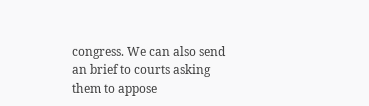congress. We can also send an brief to courts asking them to appose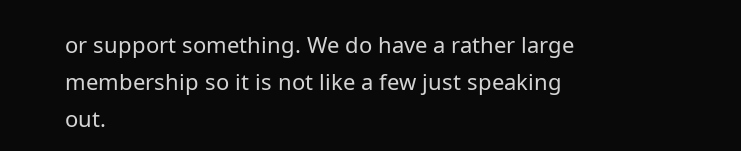or support something. We do have a rather large membership so it is not like a few just speaking out.